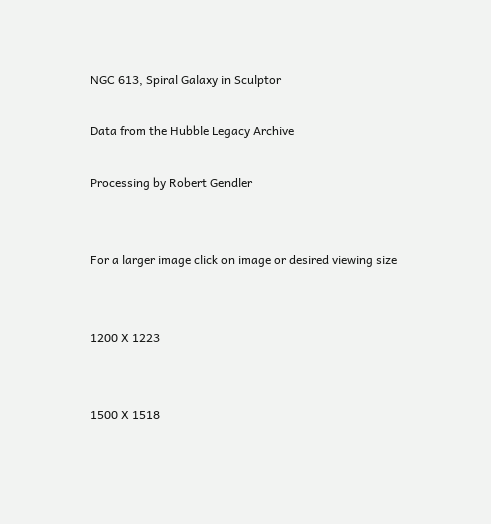NGC 613, Spiral Galaxy in Sculptor

Data from the Hubble Legacy Archive

Processing by Robert Gendler


For a larger image click on image or desired viewing size


1200 X 1223


1500 X 1518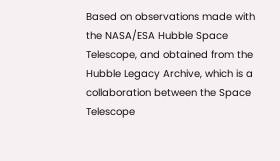Based on observations made with the NASA/ESA Hubble Space Telescope, and obtained from the Hubble Legacy Archive, which is a collaboration between the Space Telescope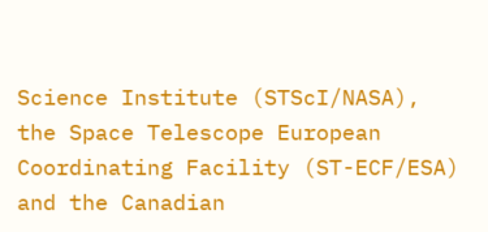Science Institute (STScI/NASA), the Space Telescope European Coordinating Facility (ST-ECF/ESA) and the Canadian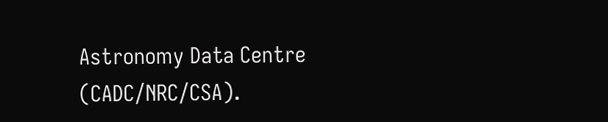Astronomy Data Centre (CADC/NRC/CSA).